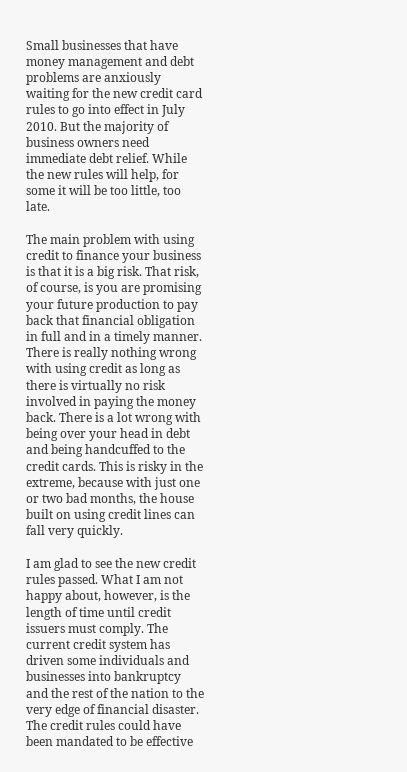Small businesses that have money management and debt problems are anxiously waiting for the new credit card rules to go into effect in July 2010. But the majority of business owners need immediate debt relief. While the new rules will help, for some it will be too little, too late.

The main problem with using credit to finance your business is that it is a big risk. That risk, of course, is you are promising your future production to pay back that financial obligation in full and in a timely manner. There is really nothing wrong with using credit as long as there is virtually no risk involved in paying the money back. There is a lot wrong with being over your head in debt and being handcuffed to the credit cards. This is risky in the extreme, because with just one or two bad months, the house built on using credit lines can fall very quickly.

I am glad to see the new credit rules passed. What I am not happy about, however, is the length of time until credit issuers must comply. The current credit system has driven some individuals and businesses into bankruptcy and the rest of the nation to the very edge of financial disaster. The credit rules could have been mandated to be effective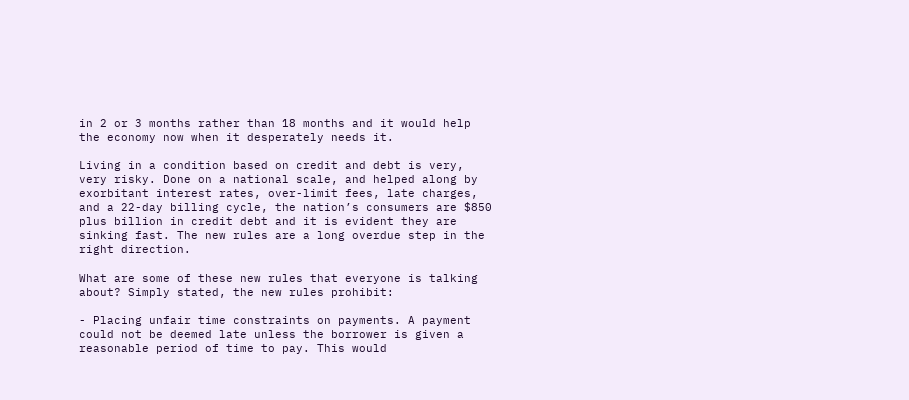in 2 or 3 months rather than 18 months and it would help the economy now when it desperately needs it.

Living in a condition based on credit and debt is very, very risky. Done on a national scale, and helped along by exorbitant interest rates, over-limit fees, late charges, and a 22-day billing cycle, the nation’s consumers are $850 plus billion in credit debt and it is evident they are sinking fast. The new rules are a long overdue step in the right direction.

What are some of these new rules that everyone is talking about? Simply stated, the new rules prohibit:

- Placing unfair time constraints on payments. A payment could not be deemed late unless the borrower is given a reasonable period of time to pay. This would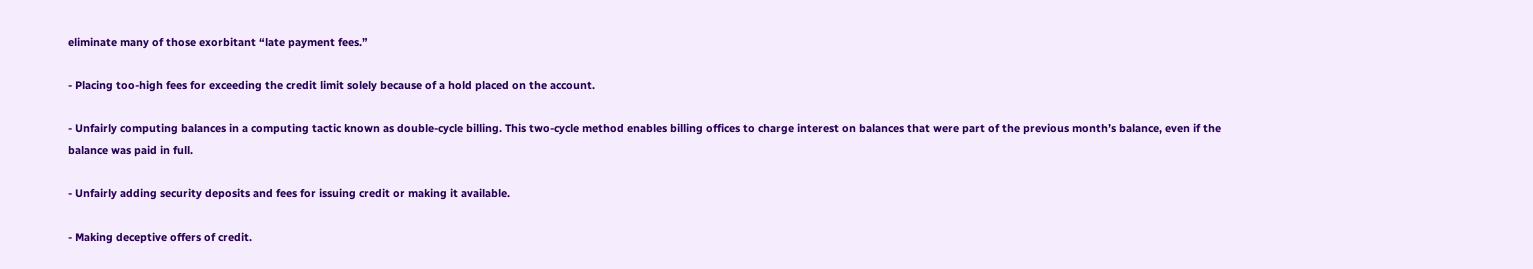eliminate many of those exorbitant “late payment fees.”

- Placing too-high fees for exceeding the credit limit solely because of a hold placed on the account.

- Unfairly computing balances in a computing tactic known as double-cycle billing. This two-cycle method enables billing offices to charge interest on balances that were part of the previous month’s balance, even if the balance was paid in full.

- Unfairly adding security deposits and fees for issuing credit or making it available.

- Making deceptive offers of credit.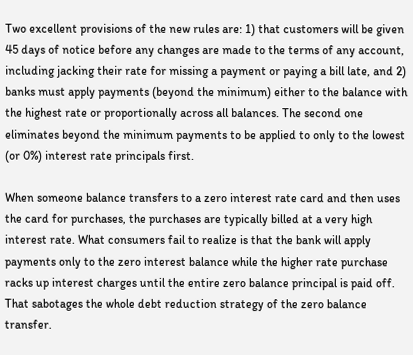Two excellent provisions of the new rules are: 1) that customers will be given 45 days of notice before any changes are made to the terms of any account, including jacking their rate for missing a payment or paying a bill late, and 2) banks must apply payments (beyond the minimum) either to the balance with the highest rate or proportionally across all balances. The second one eliminates beyond the minimum payments to be applied to only to the lowest (or 0%) interest rate principals first.

When someone balance transfers to a zero interest rate card and then uses the card for purchases, the purchases are typically billed at a very high interest rate. What consumers fail to realize is that the bank will apply payments only to the zero interest balance while the higher rate purchase racks up interest charges until the entire zero balance principal is paid off. That sabotages the whole debt reduction strategy of the zero balance transfer.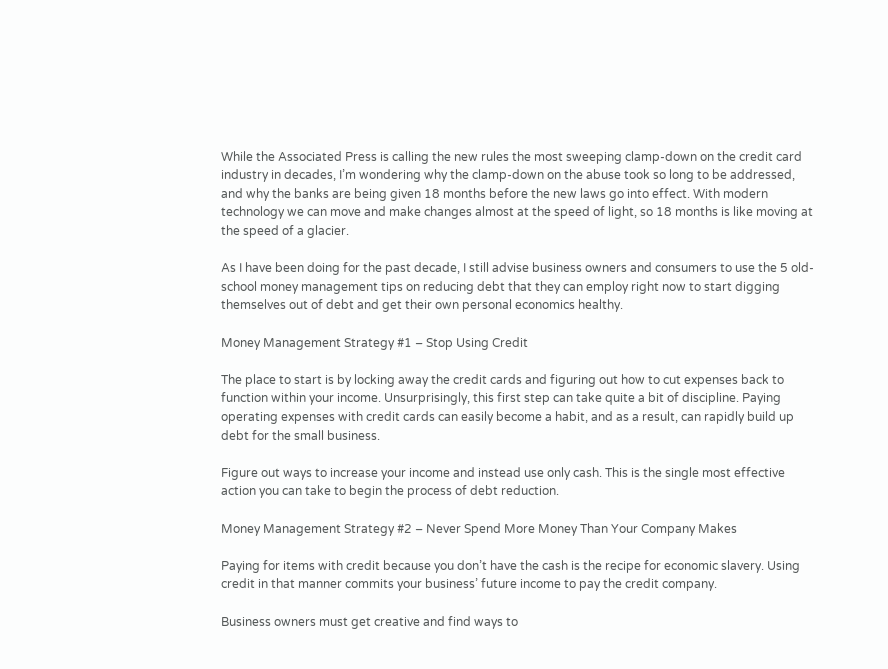While the Associated Press is calling the new rules the most sweeping clamp-down on the credit card industry in decades, I’m wondering why the clamp-down on the abuse took so long to be addressed, and why the banks are being given 18 months before the new laws go into effect. With modern technology we can move and make changes almost at the speed of light, so 18 months is like moving at the speed of a glacier.

As I have been doing for the past decade, I still advise business owners and consumers to use the 5 old-school money management tips on reducing debt that they can employ right now to start digging themselves out of debt and get their own personal economics healthy.

Money Management Strategy #1 – Stop Using Credit

The place to start is by locking away the credit cards and figuring out how to cut expenses back to function within your income. Unsurprisingly, this first step can take quite a bit of discipline. Paying operating expenses with credit cards can easily become a habit, and as a result, can rapidly build up debt for the small business.

Figure out ways to increase your income and instead use only cash. This is the single most effective action you can take to begin the process of debt reduction.

Money Management Strategy #2 – Never Spend More Money Than Your Company Makes

Paying for items with credit because you don’t have the cash is the recipe for economic slavery. Using credit in that manner commits your business’ future income to pay the credit company.

Business owners must get creative and find ways to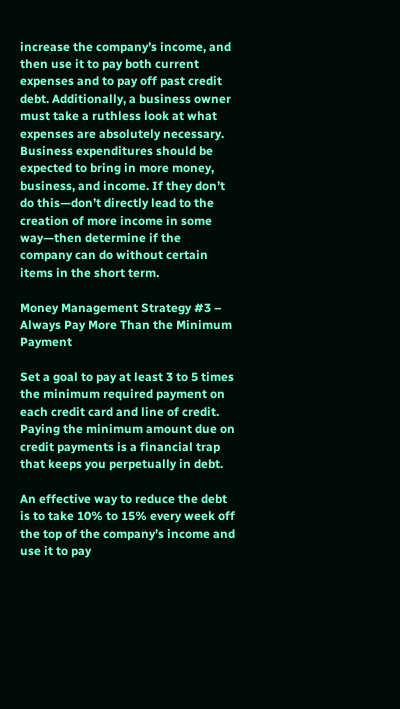increase the company’s income, and then use it to pay both current expenses and to pay off past credit debt. Additionally, a business owner must take a ruthless look at what expenses are absolutely necessary. Business expenditures should be expected to bring in more money, business, and income. If they don’t do this—don’t directly lead to the creation of more income in some way—then determine if the company can do without certain items in the short term.

Money Management Strategy #3 – Always Pay More Than the Minimum Payment

Set a goal to pay at least 3 to 5 times the minimum required payment on each credit card and line of credit. Paying the minimum amount due on credit payments is a financial trap that keeps you perpetually in debt.

An effective way to reduce the debt is to take 10% to 15% every week off the top of the company’s income and use it to pay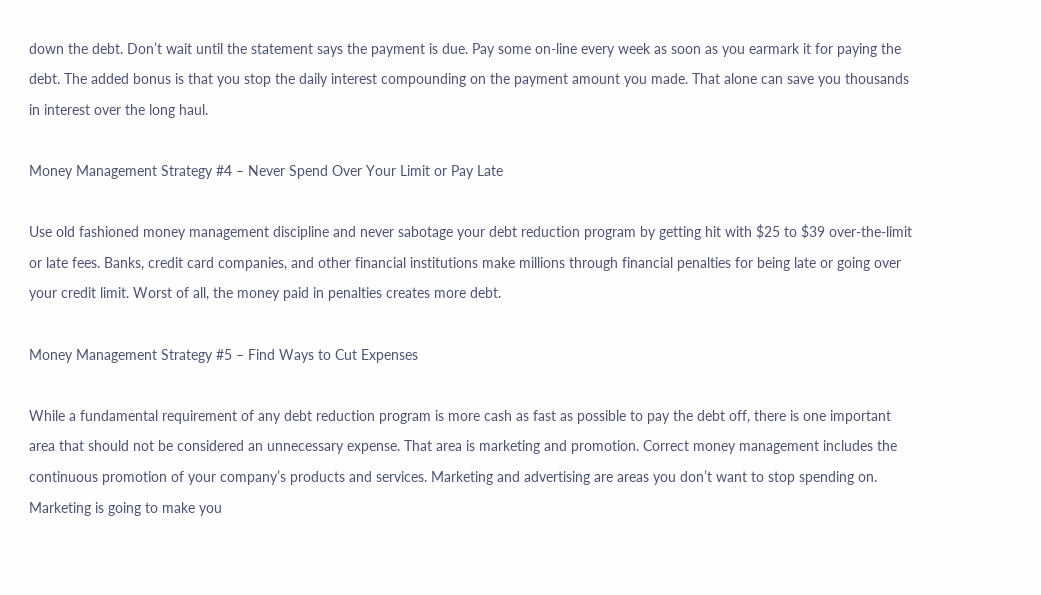down the debt. Don’t wait until the statement says the payment is due. Pay some on-line every week as soon as you earmark it for paying the debt. The added bonus is that you stop the daily interest compounding on the payment amount you made. That alone can save you thousands in interest over the long haul.

Money Management Strategy #4 – Never Spend Over Your Limit or Pay Late

Use old fashioned money management discipline and never sabotage your debt reduction program by getting hit with $25 to $39 over-the-limit or late fees. Banks, credit card companies, and other financial institutions make millions through financial penalties for being late or going over your credit limit. Worst of all, the money paid in penalties creates more debt.

Money Management Strategy #5 – Find Ways to Cut Expenses

While a fundamental requirement of any debt reduction program is more cash as fast as possible to pay the debt off, there is one important area that should not be considered an unnecessary expense. That area is marketing and promotion. Correct money management includes the continuous promotion of your company’s products and services. Marketing and advertising are areas you don’t want to stop spending on. Marketing is going to make you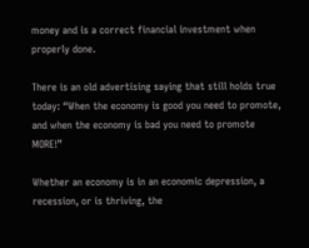money and is a correct financial investment when properly done.

There is an old advertising saying that still holds true today: “When the economy is good you need to promote, and when the economy is bad you need to promote MORE!”

Whether an economy is in an economic depression, a recession, or is thriving, the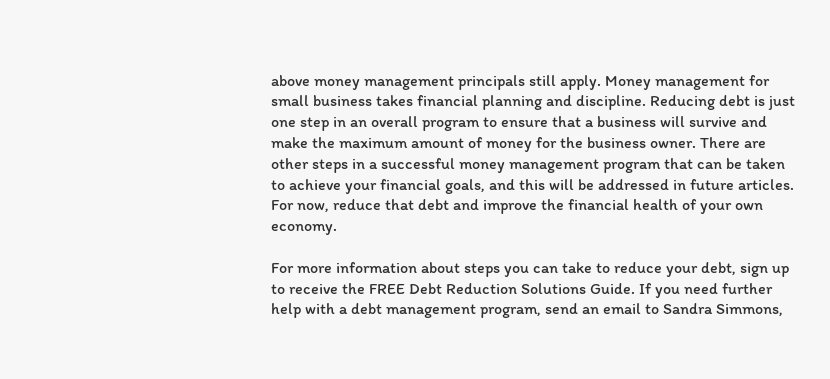above money management principals still apply. Money management for small business takes financial planning and discipline. Reducing debt is just one step in an overall program to ensure that a business will survive and make the maximum amount of money for the business owner. There are other steps in a successful money management program that can be taken to achieve your financial goals, and this will be addressed in future articles. For now, reduce that debt and improve the financial health of your own economy.

For more information about steps you can take to reduce your debt, sign up to receive the FREE Debt Reduction Solutions Guide. If you need further help with a debt management program, send an email to Sandra Simmons,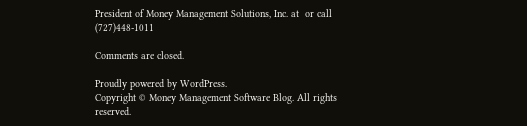President of Money Management Solutions, Inc. at  or call (727)448-1011

Comments are closed.

Proudly powered by WordPress.
Copyright © Money Management Software Blog. All rights reserved.